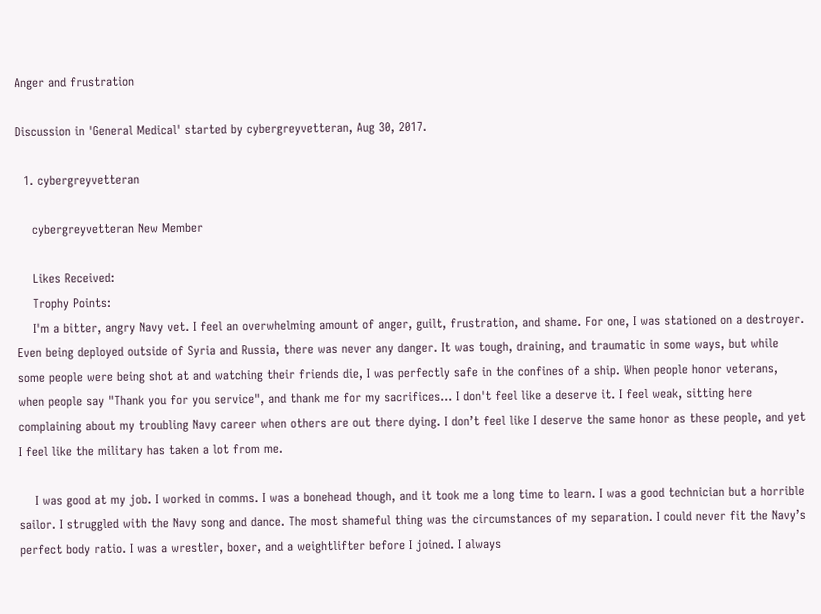Anger and frustration

Discussion in 'General Medical' started by cybergreyvetteran, Aug 30, 2017.

  1. cybergreyvetteran

    cybergreyvetteran New Member

    Likes Received:
    Trophy Points:
    I'm a bitter, angry Navy vet. I feel an overwhelming amount of anger, guilt, frustration, and shame. For one, I was stationed on a destroyer. Even being deployed outside of Syria and Russia, there was never any danger. It was tough, draining, and traumatic in some ways, but while some people were being shot at and watching their friends die, I was perfectly safe in the confines of a ship. When people honor veterans, when people say "Thank you for you service", and thank me for my sacrifices... I don't feel like a deserve it. I feel weak, sitting here complaining about my troubling Navy career when others are out there dying. I don’t feel like I deserve the same honor as these people, and yet I feel like the military has taken a lot from me.

    I was good at my job. I worked in comms. I was a bonehead though, and it took me a long time to learn. I was a good technician but a horrible sailor. I struggled with the Navy song and dance. The most shameful thing was the circumstances of my separation. I could never fit the Navy’s perfect body ratio. I was a wrestler, boxer, and a weightlifter before I joined. I always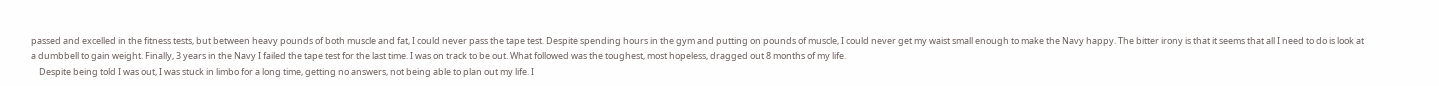passed and excelled in the fitness tests, but between heavy pounds of both muscle and fat, I could never pass the tape test. Despite spending hours in the gym and putting on pounds of muscle, I could never get my waist small enough to make the Navy happy. The bitter irony is that it seems that all I need to do is look at a dumbbell to gain weight. Finally, 3 years in the Navy I failed the tape test for the last time. I was on track to be out. What followed was the toughest, most hopeless, dragged out 8 months of my life.
    Despite being told I was out, I was stuck in limbo for a long time, getting no answers, not being able to plan out my life. I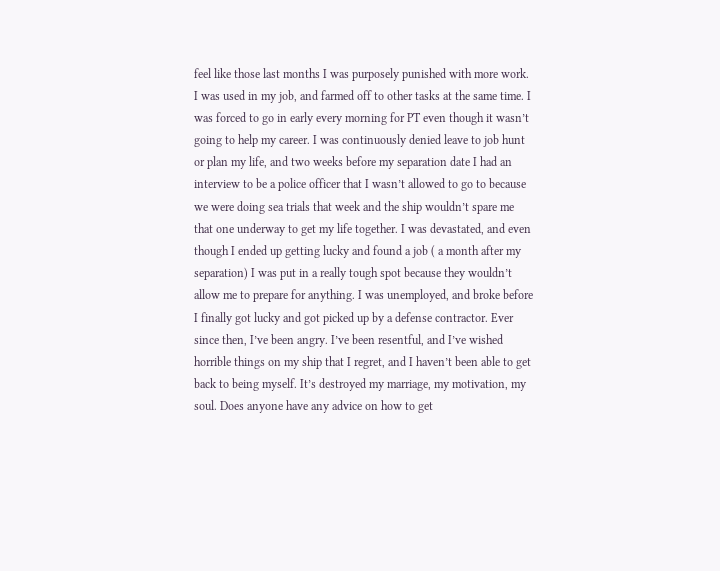feel like those last months I was purposely punished with more work. I was used in my job, and farmed off to other tasks at the same time. I was forced to go in early every morning for PT even though it wasn’t going to help my career. I was continuously denied leave to job hunt or plan my life, and two weeks before my separation date I had an interview to be a police officer that I wasn’t allowed to go to because we were doing sea trials that week and the ship wouldn’t spare me that one underway to get my life together. I was devastated, and even though I ended up getting lucky and found a job ( a month after my separation) I was put in a really tough spot because they wouldn’t allow me to prepare for anything. I was unemployed, and broke before I finally got lucky and got picked up by a defense contractor. Ever since then, I’ve been angry. I’ve been resentful, and I’ve wished horrible things on my ship that I regret, and I haven’t been able to get back to being myself. It’s destroyed my marriage, my motivation, my soul. Does anyone have any advice on how to get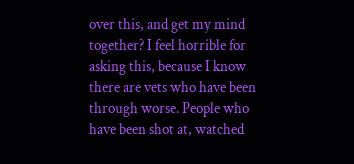over this, and get my mind together? I feel horrible for asking this, because I know there are vets who have been through worse. People who have been shot at, watched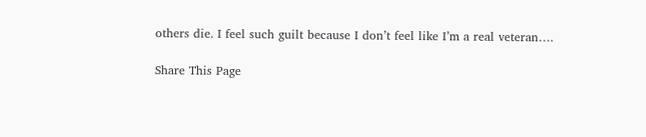others die. I feel such guilt because I don’t feel like I’m a real veteran….

Share This Page